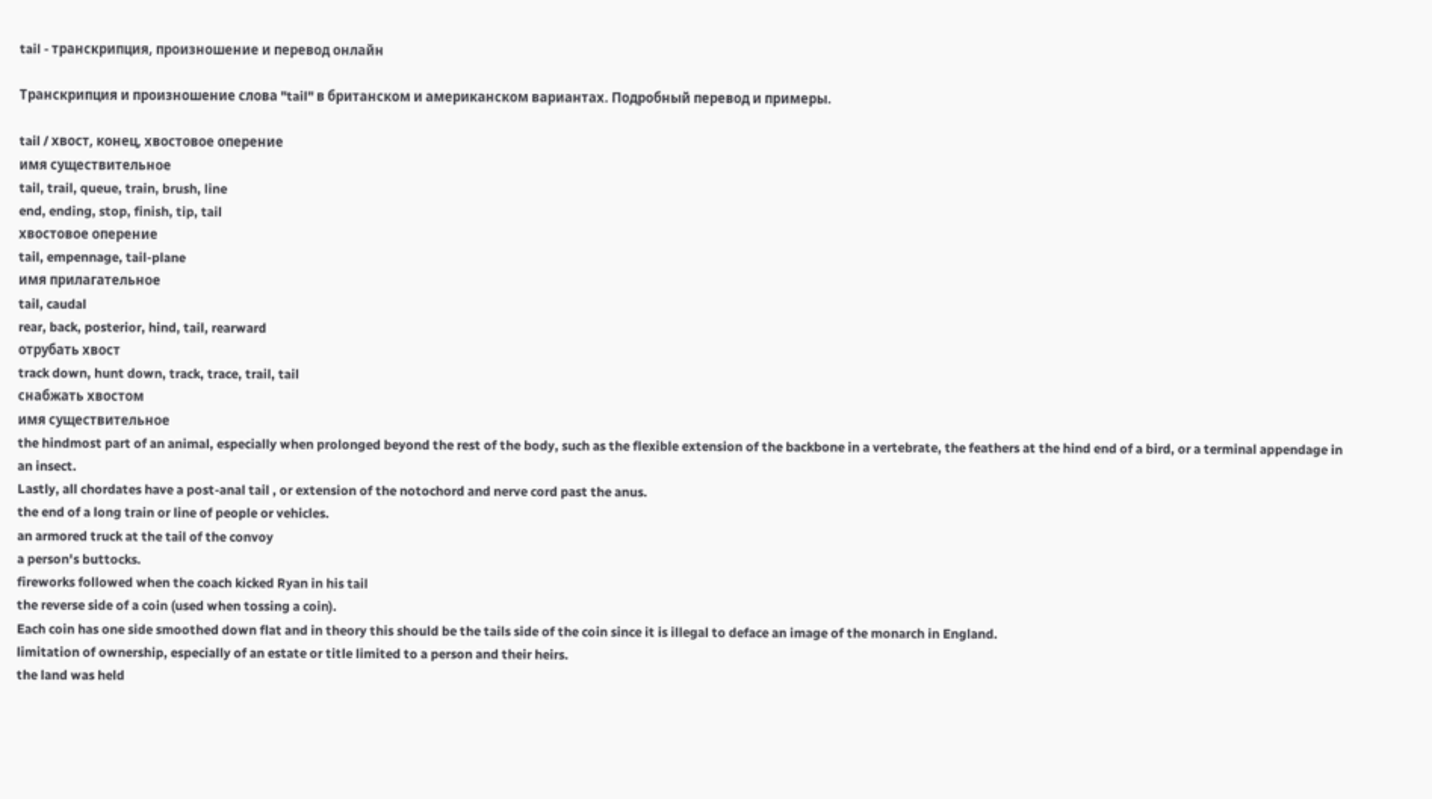tail - транскрипция, произношение и перевод онлайн

Транскрипция и произношение слова "tail" в британском и американском вариантах. Подробный перевод и примеры.

tail / хвост, конец, хвостовое оперение
имя существительное
tail, trail, queue, train, brush, line
end, ending, stop, finish, tip, tail
хвостовое оперение
tail, empennage, tail-plane
имя прилагательное
tail, caudal
rear, back, posterior, hind, tail, rearward
отрубать хвост
track down, hunt down, track, trace, trail, tail
снабжать хвостом
имя существительное
the hindmost part of an animal, especially when prolonged beyond the rest of the body, such as the flexible extension of the backbone in a vertebrate, the feathers at the hind end of a bird, or a terminal appendage in an insect.
Lastly, all chordates have a post-anal tail , or extension of the notochord and nerve cord past the anus.
the end of a long train or line of people or vehicles.
an armored truck at the tail of the convoy
a person's buttocks.
fireworks followed when the coach kicked Ryan in his tail
the reverse side of a coin (used when tossing a coin).
Each coin has one side smoothed down flat and in theory this should be the tails side of the coin since it is illegal to deface an image of the monarch in England.
limitation of ownership, especially of an estate or title limited to a person and their heirs.
the land was held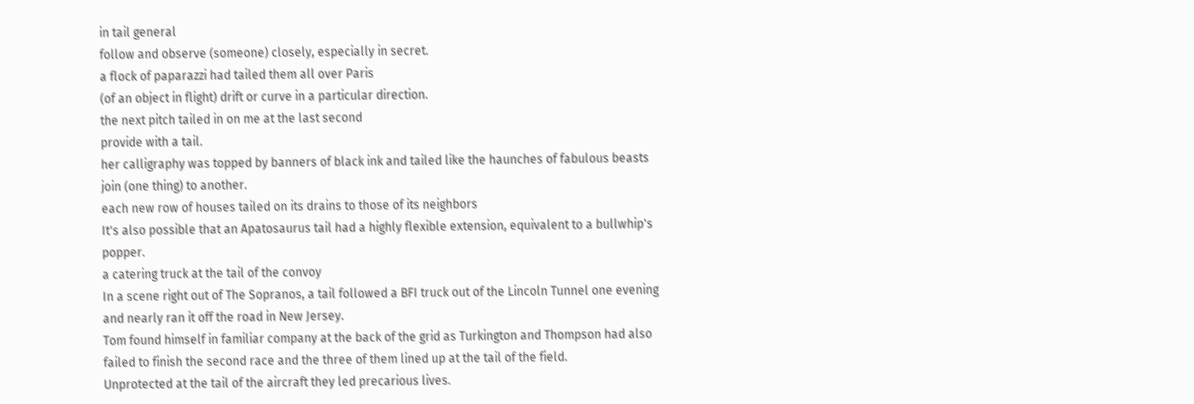in tail general
follow and observe (someone) closely, especially in secret.
a flock of paparazzi had tailed them all over Paris
(of an object in flight) drift or curve in a particular direction.
the next pitch tailed in on me at the last second
provide with a tail.
her calligraphy was topped by banners of black ink and tailed like the haunches of fabulous beasts
join (one thing) to another.
each new row of houses tailed on its drains to those of its neighbors
It's also possible that an Apatosaurus tail had a highly flexible extension, equivalent to a bullwhip's popper.
a catering truck at the tail of the convoy
In a scene right out of The Sopranos, a tail followed a BFI truck out of the Lincoln Tunnel one evening and nearly ran it off the road in New Jersey.
Tom found himself in familiar company at the back of the grid as Turkington and Thompson had also failed to finish the second race and the three of them lined up at the tail of the field.
Unprotected at the tail of the aircraft they led precarious lives.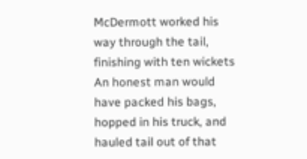McDermott worked his way through the tail, finishing with ten wickets
An honest man would have packed his bags, hopped in his truck, and hauled tail out of that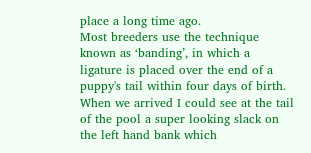place a long time ago.
Most breeders use the technique known as ‘banding’, in which a ligature is placed over the end of a puppy's tail within four days of birth.
When we arrived I could see at the tail of the pool a super looking slack on the left hand bank which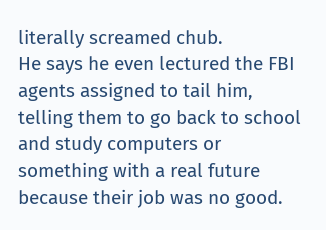literally screamed chub.
He says he even lectured the FBI agents assigned to tail him, telling them to go back to school and study computers or something with a real future because their job was no good.